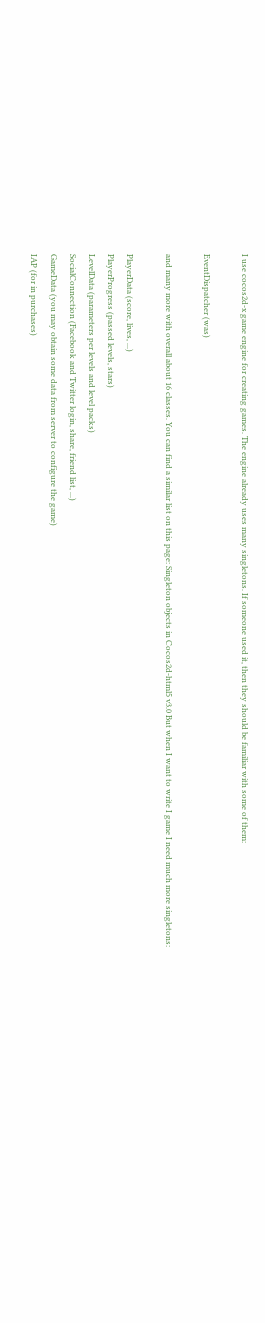I use cocos2d-x game engine for creating games. The engine already uses many singletons. If someone used it, then they should be familiar with some of them:

EventDispatcher (was)

and many more with overall about 16 classes. You can find a similar list on this page: Singleton objects in Cocos2d-html5 v3.0 But when I want to write I game I need much more singletons:

PlayerData (score, lives, ...)
PlayerProgress (passed levels, stars)
LevelData (parameters per levels and level packs)
SocialConnection (Facebook and Twitter login, share, friend list, ...)
GameData (you may obtain some data from server to configure the game)
IAP (for in purchases)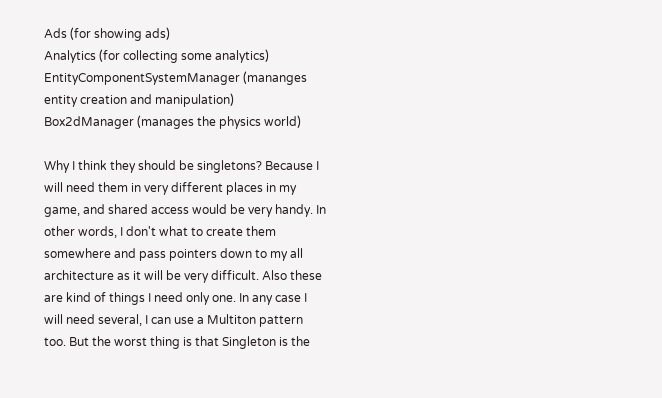Ads (for showing ads)
Analytics (for collecting some analytics)
EntityComponentSystemManager (mananges entity creation and manipulation)
Box2dManager (manages the physics world)

Why I think they should be singletons? Because I will need them in very different places in my game, and shared access would be very handy. In other words, I don't what to create them somewhere and pass pointers down to my all architecture as it will be very difficult. Also these are kind of things I need only one. In any case I will need several, I can use a Multiton pattern too. But the worst thing is that Singleton is the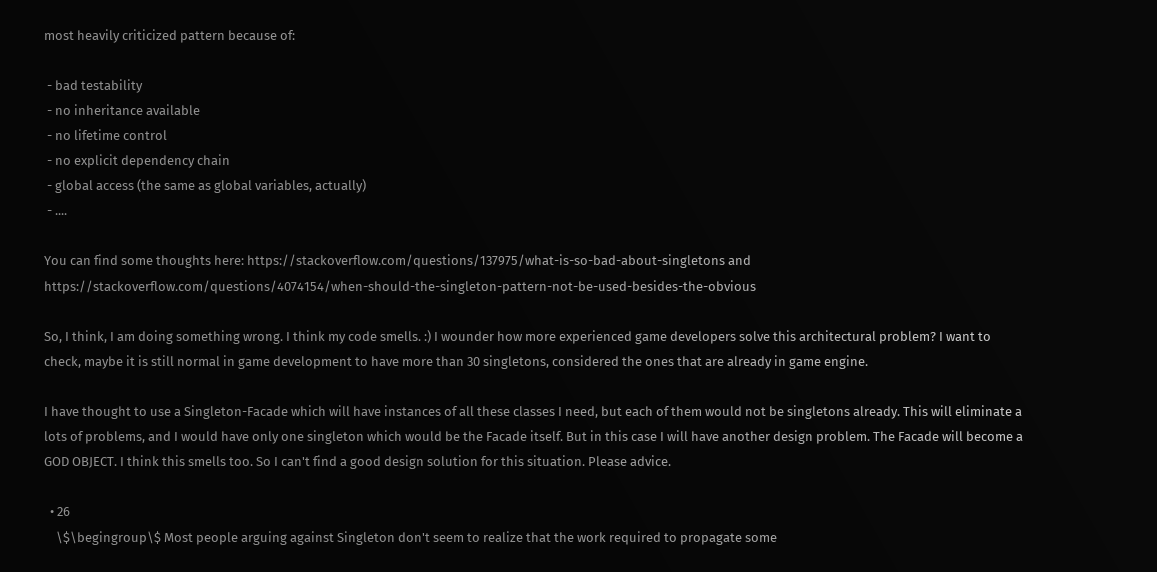most heavily criticized pattern because of:

 - bad testability
 - no inheritance available
 - no lifetime control
 - no explicit dependency chain
 - global access (the same as global variables, actually)
 - ....

You can find some thoughts here: https://stackoverflow.com/questions/137975/what-is-so-bad-about-singletons and https://stackoverflow.com/questions/4074154/when-should-the-singleton-pattern-not-be-used-besides-the-obvious

So, I think, I am doing something wrong. I think my code smells. :) I wounder how more experienced game developers solve this architectural problem? I want to check, maybe it is still normal in game development to have more than 30 singletons, considered the ones that are already in game engine.

I have thought to use a Singleton-Facade which will have instances of all these classes I need, but each of them would not be singletons already. This will eliminate a lots of problems, and I would have only one singleton which would be the Facade itself. But in this case I will have another design problem. The Facade will become a GOD OBJECT. I think this smells too. So I can't find a good design solution for this situation. Please advice.

  • 26
    \$\begingroup\$ Most people arguing against Singleton don't seem to realize that the work required to propagate some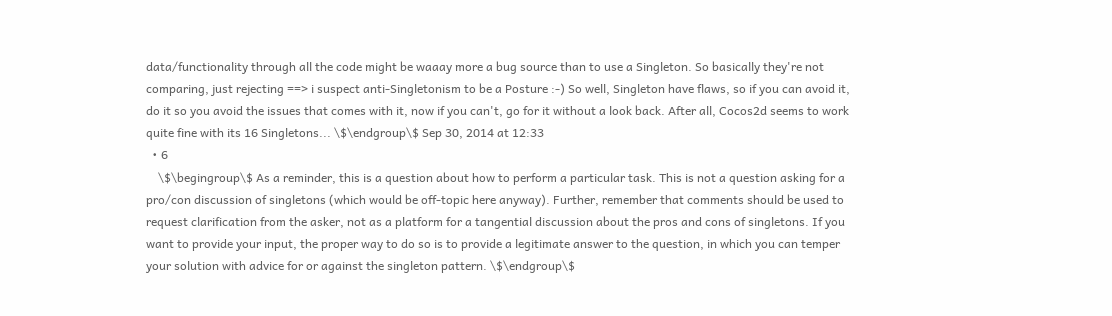data/functionality through all the code might be waaay more a bug source than to use a Singleton. So basically they're not comparing, just rejecting ==> i suspect anti-Singletonism to be a Posture :-) So well, Singleton have flaws, so if you can avoid it, do it so you avoid the issues that comes with it, now if you can't, go for it without a look back. After all, Cocos2d seems to work quite fine with its 16 Singletons... \$\endgroup\$ Sep 30, 2014 at 12:33
  • 6
    \$\begingroup\$ As a reminder, this is a question about how to perform a particular task. This is not a question asking for a pro/con discussion of singletons (which would be off-topic here anyway). Further, remember that comments should be used to request clarification from the asker, not as a platform for a tangential discussion about the pros and cons of singletons. If you want to provide your input, the proper way to do so is to provide a legitimate answer to the question, in which you can temper your solution with advice for or against the singleton pattern. \$\endgroup\$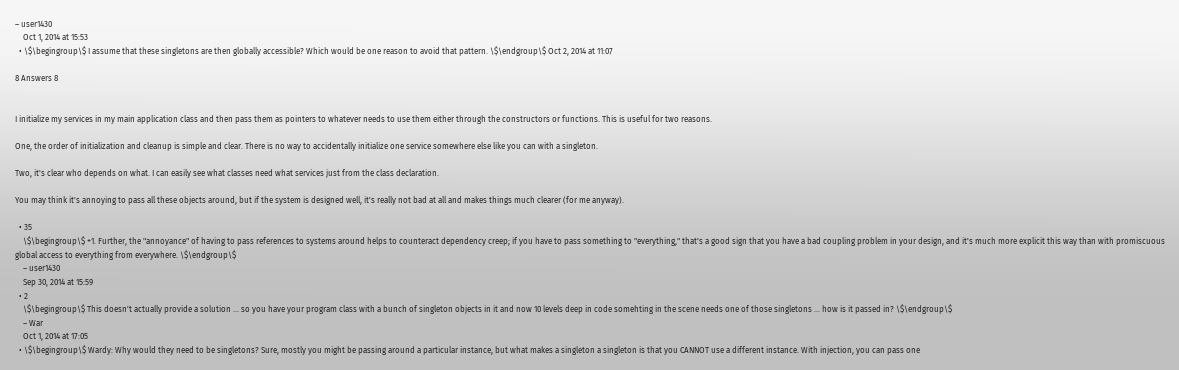– user1430
    Oct 1, 2014 at 15:53
  • \$\begingroup\$ I assume that these singletons are then globally accessible? Which would be one reason to avoid that pattern. \$\endgroup\$ Oct 2, 2014 at 11:07

8 Answers 8


I initialize my services in my main application class and then pass them as pointers to whatever needs to use them either through the constructors or functions. This is useful for two reasons.

One, the order of initialization and cleanup is simple and clear. There is no way to accidentally initialize one service somewhere else like you can with a singleton.

Two, it's clear who depends on what. I can easily see what classes need what services just from the class declaration.

You may think it's annoying to pass all these objects around, but if the system is designed well, it's really not bad at all and makes things much clearer (for me anyway).

  • 35
    \$\begingroup\$ +1. Further, the "annoyance" of having to pass references to systems around helps to counteract dependency creep; if you have to pass something to "everything," that's a good sign that you have a bad coupling problem in your design, and it's much more explicit this way than with promiscuous global access to everything from everywhere. \$\endgroup\$
    – user1430
    Sep 30, 2014 at 15:59
  • 2
    \$\begingroup\$ This doesn't actually provide a solution ... so you have your program class with a bunch of singleton objects in it and now 10 levels deep in code somehting in the scene needs one of those singletons ... how is it passed in? \$\endgroup\$
    – War
    Oct 1, 2014 at 17:05
  • \$\begingroup\$ Wardy: Why would they need to be singletons? Sure, mostly you might be passing around a particular instance, but what makes a singleton a singleton is that you CANNOT use a different instance. With injection, you can pass one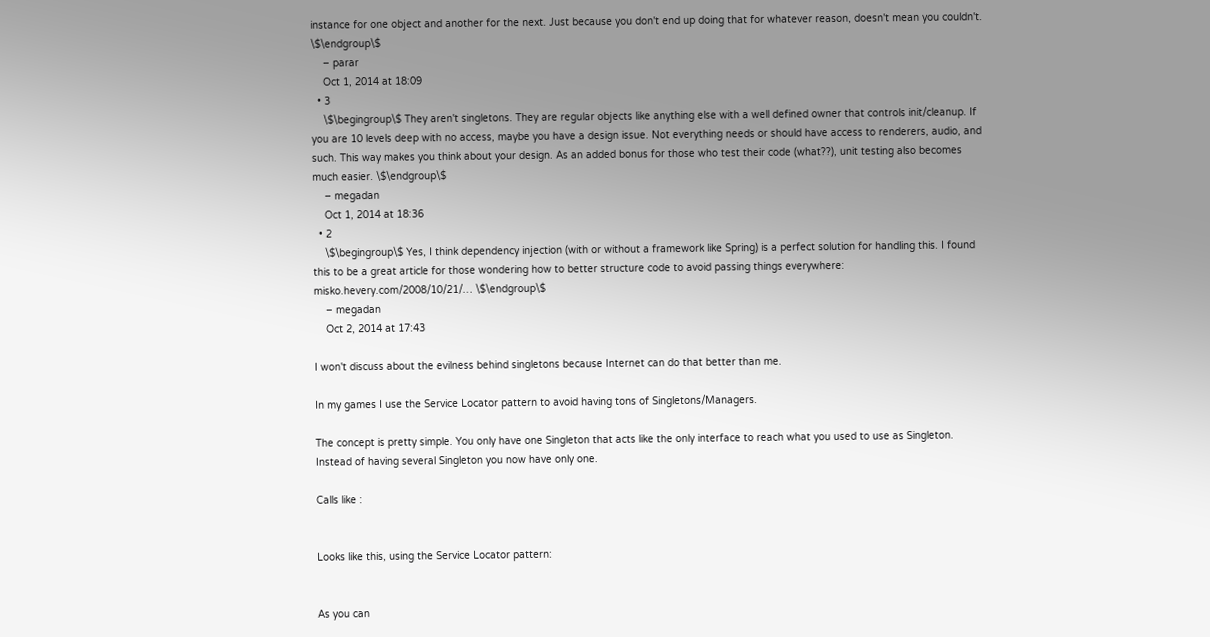instance for one object and another for the next. Just because you don't end up doing that for whatever reason, doesn't mean you couldn't. \$\endgroup\$
    – parar
    Oct 1, 2014 at 18:09
  • 3
    \$\begingroup\$ They aren't singletons. They are regular objects like anything else with a well defined owner that controls init/cleanup. If you are 10 levels deep with no access, maybe you have a design issue. Not everything needs or should have access to renderers, audio, and such. This way makes you think about your design. As an added bonus for those who test their code (what??), unit testing also becomes much easier. \$\endgroup\$
    – megadan
    Oct 1, 2014 at 18:36
  • 2
    \$\begingroup\$ Yes, I think dependency injection (with or without a framework like Spring) is a perfect solution for handling this. I found this to be a great article for those wondering how to better structure code to avoid passing things everywhere: misko.hevery.com/2008/10/21/… \$\endgroup\$
    – megadan
    Oct 2, 2014 at 17:43

I won't discuss about the evilness behind singletons because Internet can do that better than me.

In my games I use the Service Locator pattern to avoid having tons of Singletons/Managers.

The concept is pretty simple. You only have one Singleton that acts like the only interface to reach what you used to use as Singleton. Instead of having several Singleton you now have only one.

Calls like :


Looks like this, using the Service Locator pattern:


As you can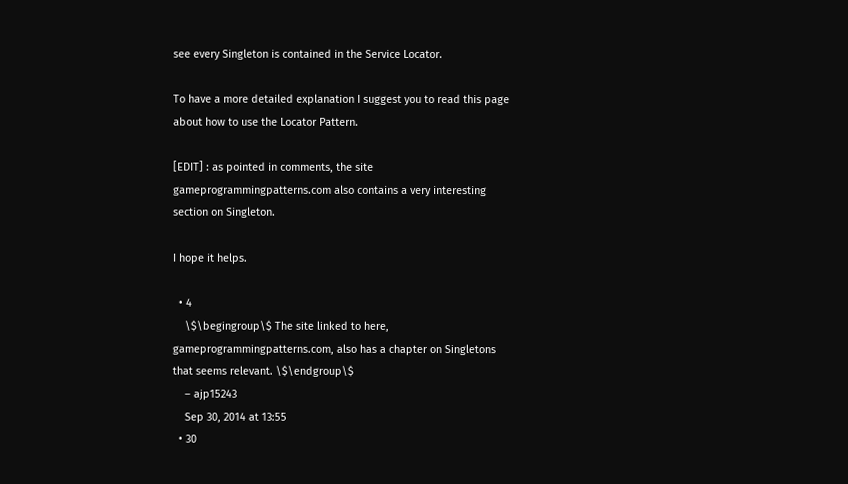see every Singleton is contained in the Service Locator.

To have a more detailed explanation I suggest you to read this page about how to use the Locator Pattern.

[EDIT] : as pointed in comments, the site gameprogrammingpatterns.com also contains a very interesting section on Singleton.

I hope it helps.

  • 4
    \$\begingroup\$ The site linked to here, gameprogrammingpatterns.com, also has a chapter on Singletons that seems relevant. \$\endgroup\$
    – ajp15243
    Sep 30, 2014 at 13:55
  • 30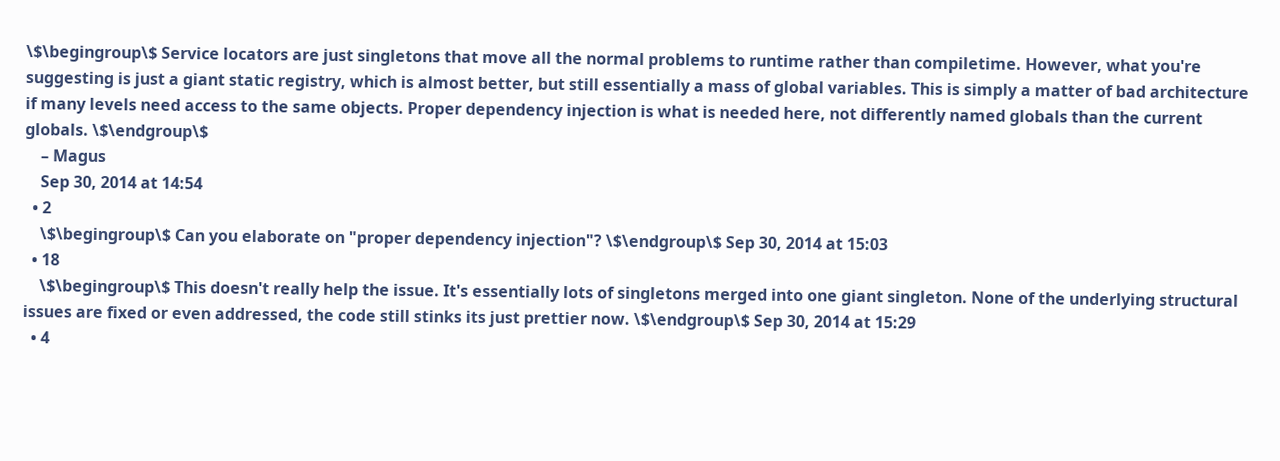\$\begingroup\$ Service locators are just singletons that move all the normal problems to runtime rather than compiletime. However, what you're suggesting is just a giant static registry, which is almost better, but still essentially a mass of global variables. This is simply a matter of bad architecture if many levels need access to the same objects. Proper dependency injection is what is needed here, not differently named globals than the current globals. \$\endgroup\$
    – Magus
    Sep 30, 2014 at 14:54
  • 2
    \$\begingroup\$ Can you elaborate on "proper dependency injection"? \$\endgroup\$ Sep 30, 2014 at 15:03
  • 18
    \$\begingroup\$ This doesn't really help the issue. It's essentially lots of singletons merged into one giant singleton. None of the underlying structural issues are fixed or even addressed, the code still stinks its just prettier now. \$\endgroup\$ Sep 30, 2014 at 15:29
  • 4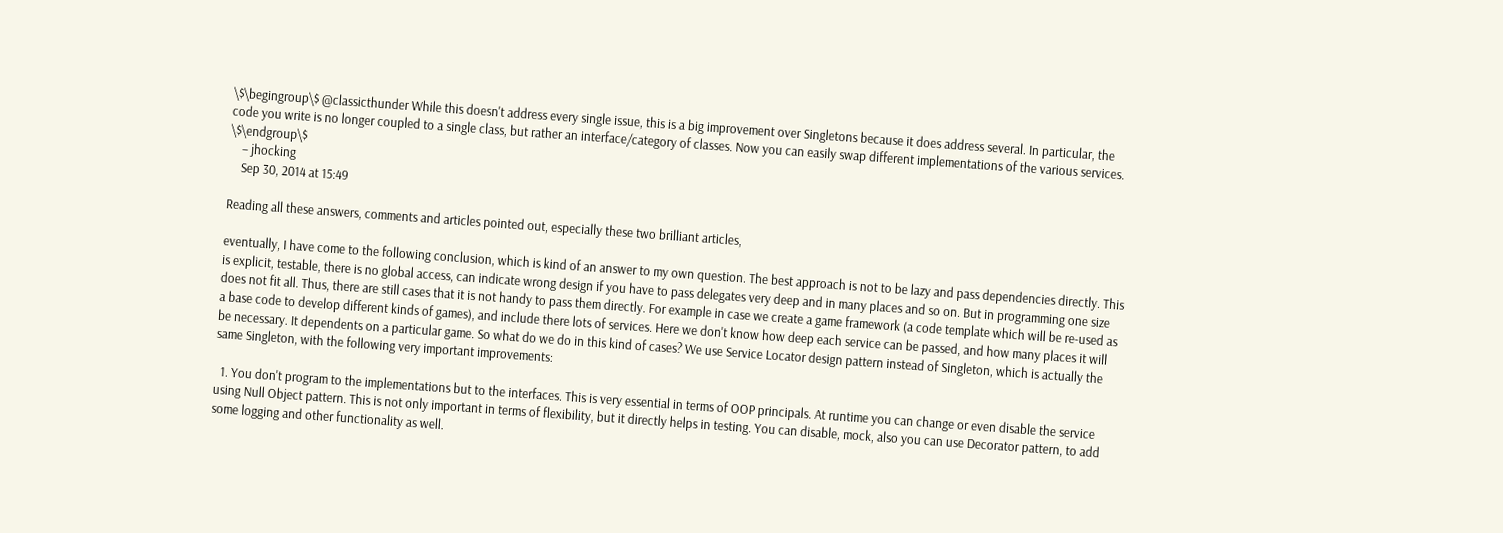\$\begingroup\$ @classicthunder While this doesn't address every single issue, this is a big improvement over Singletons because it does address several. In particular, the code you write is no longer coupled to a single class, but rather an interface/category of classes. Now you can easily swap different implementations of the various services. \$\endgroup\$
    – jhocking
    Sep 30, 2014 at 15:49

Reading all these answers, comments and articles pointed out, especially these two brilliant articles,

eventually, I have come to the following conclusion, which is kind of an answer to my own question. The best approach is not to be lazy and pass dependencies directly. This is explicit, testable, there is no global access, can indicate wrong design if you have to pass delegates very deep and in many places and so on. But in programming one size does not fit all. Thus, there are still cases that it is not handy to pass them directly. For example in case we create a game framework (a code template which will be re-used as a base code to develop different kinds of games), and include there lots of services. Here we don't know how deep each service can be passed, and how many places it will be necessary. It dependents on a particular game. So what do we do in this kind of cases? We use Service Locator design pattern instead of Singleton, which is actually the same Singleton, with the following very important improvements:

  1. You don't program to the implementations but to the interfaces. This is very essential in terms of OOP principals. At runtime you can change or even disable the service using Null Object pattern. This is not only important in terms of flexibility, but it directly helps in testing. You can disable, mock, also you can use Decorator pattern, to add some logging and other functionality as well.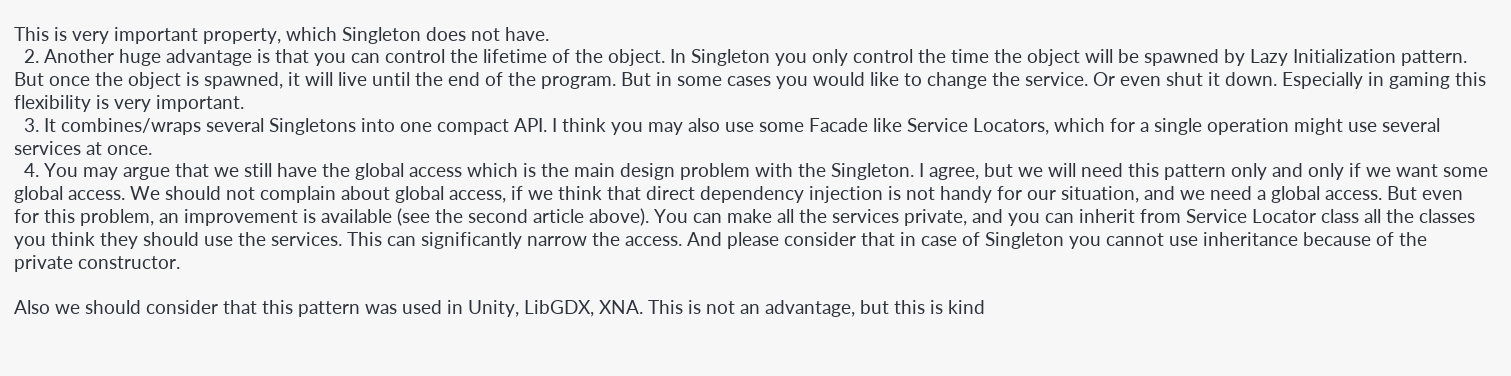This is very important property, which Singleton does not have.
  2. Another huge advantage is that you can control the lifetime of the object. In Singleton you only control the time the object will be spawned by Lazy Initialization pattern. But once the object is spawned, it will live until the end of the program. But in some cases you would like to change the service. Or even shut it down. Especially in gaming this flexibility is very important.
  3. It combines/wraps several Singletons into one compact API. I think you may also use some Facade like Service Locators, which for a single operation might use several services at once.
  4. You may argue that we still have the global access which is the main design problem with the Singleton. I agree, but we will need this pattern only and only if we want some global access. We should not complain about global access, if we think that direct dependency injection is not handy for our situation, and we need a global access. But even for this problem, an improvement is available (see the second article above). You can make all the services private, and you can inherit from Service Locator class all the classes you think they should use the services. This can significantly narrow the access. And please consider that in case of Singleton you cannot use inheritance because of the private constructor.

Also we should consider that this pattern was used in Unity, LibGDX, XNA. This is not an advantage, but this is kind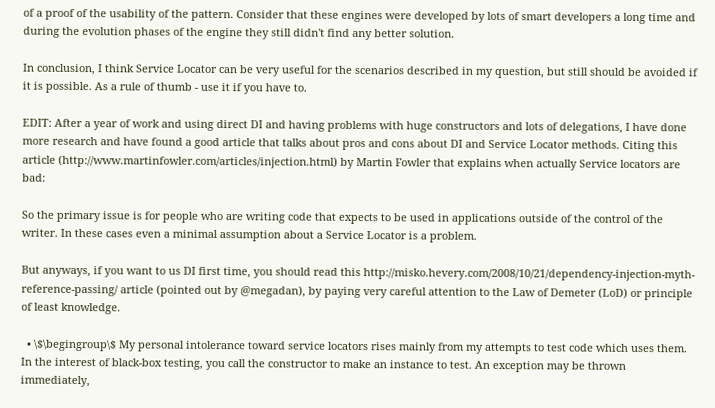of a proof of the usability of the pattern. Consider that these engines were developed by lots of smart developers a long time and during the evolution phases of the engine they still didn't find any better solution.

In conclusion, I think Service Locator can be very useful for the scenarios described in my question, but still should be avoided if it is possible. As a rule of thumb - use it if you have to.

EDIT: After a year of work and using direct DI and having problems with huge constructors and lots of delegations, I have done more research and have found a good article that talks about pros and cons about DI and Service Locator methods. Citing this article (http://www.martinfowler.com/articles/injection.html) by Martin Fowler that explains when actually Service locators are bad:

So the primary issue is for people who are writing code that expects to be used in applications outside of the control of the writer. In these cases even a minimal assumption about a Service Locator is a problem.

But anyways, if you want to us DI first time, you should read this http://misko.hevery.com/2008/10/21/dependency-injection-myth-reference-passing/ article (pointed out by @megadan), by paying very careful attention to the Law of Demeter (LoD) or principle of least knowledge.

  • \$\begingroup\$ My personal intolerance toward service locators rises mainly from my attempts to test code which uses them. In the interest of black-box testing, you call the constructor to make an instance to test. An exception may be thrown immediately,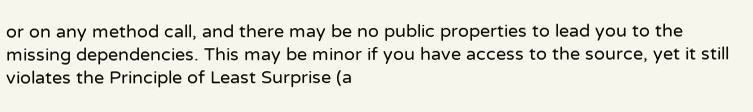or on any method call, and there may be no public properties to lead you to the missing dependencies. This may be minor if you have access to the source, yet it still violates the Principle of Least Surprise (a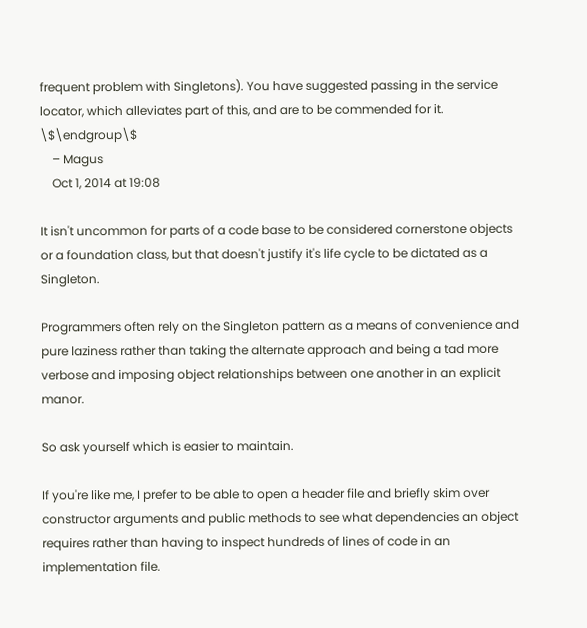frequent problem with Singletons). You have suggested passing in the service locator, which alleviates part of this, and are to be commended for it. \$\endgroup\$
    – Magus
    Oct 1, 2014 at 19:08

It isn't uncommon for parts of a code base to be considered cornerstone objects or a foundation class, but that doesn't justify it's life cycle to be dictated as a Singleton.

Programmers often rely on the Singleton pattern as a means of convenience and pure laziness rather than taking the alternate approach and being a tad more verbose and imposing object relationships between one another in an explicit manor.

So ask yourself which is easier to maintain.

If you're like me, I prefer to be able to open a header file and briefly skim over constructor arguments and public methods to see what dependencies an object requires rather than having to inspect hundreds of lines of code in an implementation file.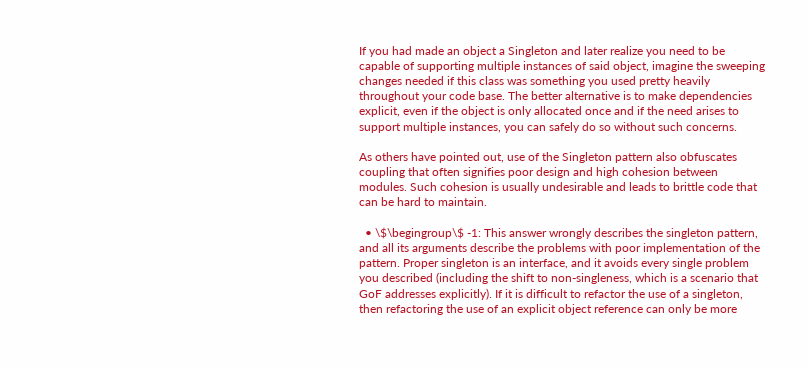If you had made an object a Singleton and later realize you need to be capable of supporting multiple instances of said object, imagine the sweeping changes needed if this class was something you used pretty heavily throughout your code base. The better alternative is to make dependencies explicit, even if the object is only allocated once and if the need arises to support multiple instances, you can safely do so without such concerns.

As others have pointed out, use of the Singleton pattern also obfuscates coupling that often signifies poor design and high cohesion between modules. Such cohesion is usually undesirable and leads to brittle code that can be hard to maintain.

  • \$\begingroup\$ -1: This answer wrongly describes the singleton pattern, and all its arguments describe the problems with poor implementation of the pattern. Proper singleton is an interface, and it avoids every single problem you described (including the shift to non-singleness, which is a scenario that GoF addresses explicitly). If it is difficult to refactor the use of a singleton, then refactoring the use of an explicit object reference can only be more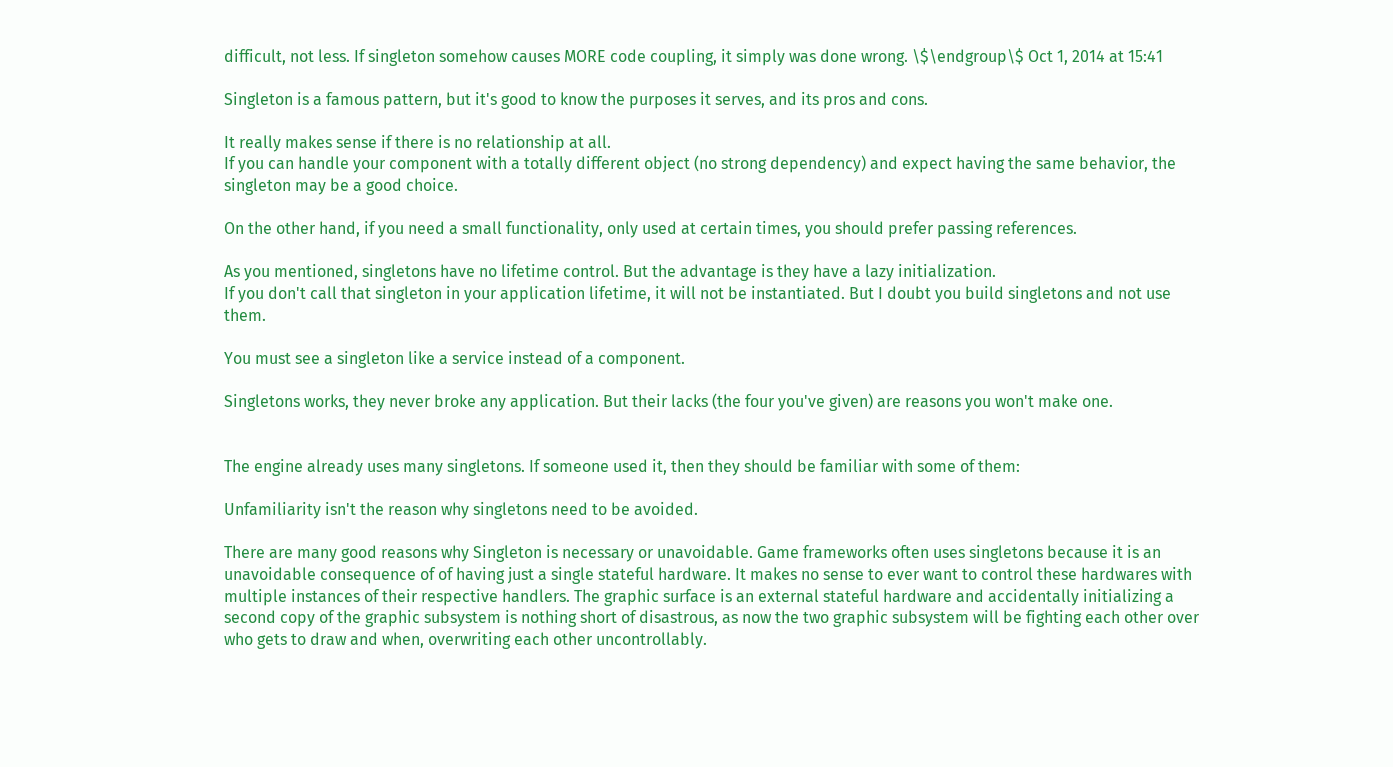difficult, not less. If singleton somehow causes MORE code coupling, it simply was done wrong. \$\endgroup\$ Oct 1, 2014 at 15:41

Singleton is a famous pattern, but it's good to know the purposes it serves, and its pros and cons.

It really makes sense if there is no relationship at all.
If you can handle your component with a totally different object (no strong dependency) and expect having the same behavior, the singleton may be a good choice.

On the other hand, if you need a small functionality, only used at certain times, you should prefer passing references.

As you mentioned, singletons have no lifetime control. But the advantage is they have a lazy initialization.
If you don't call that singleton in your application lifetime, it will not be instantiated. But I doubt you build singletons and not use them.

You must see a singleton like a service instead of a component.

Singletons works, they never broke any application. But their lacks (the four you've given) are reasons you won't make one.


The engine already uses many singletons. If someone used it, then they should be familiar with some of them:

Unfamiliarity isn't the reason why singletons need to be avoided.

There are many good reasons why Singleton is necessary or unavoidable. Game frameworks often uses singletons because it is an unavoidable consequence of of having just a single stateful hardware. It makes no sense to ever want to control these hardwares with multiple instances of their respective handlers. The graphic surface is an external stateful hardware and accidentally initializing a second copy of the graphic subsystem is nothing short of disastrous, as now the two graphic subsystem will be fighting each other over who gets to draw and when, overwriting each other uncontrollably.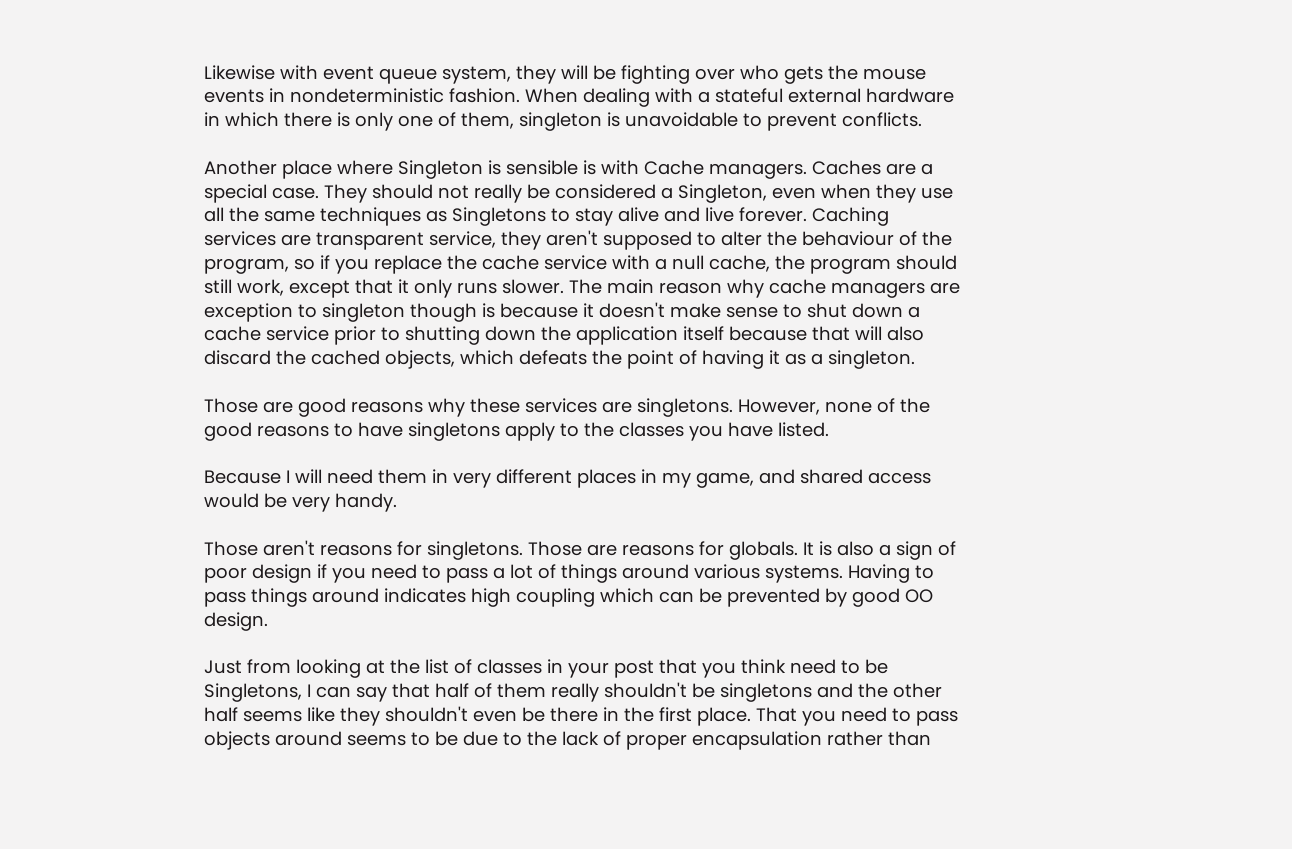Likewise with event queue system, they will be fighting over who gets the mouse events in nondeterministic fashion. When dealing with a stateful external hardware in which there is only one of them, singleton is unavoidable to prevent conflicts.

Another place where Singleton is sensible is with Cache managers. Caches are a special case. They should not really be considered a Singleton, even when they use all the same techniques as Singletons to stay alive and live forever. Caching services are transparent service, they aren't supposed to alter the behaviour of the program, so if you replace the cache service with a null cache, the program should still work, except that it only runs slower. The main reason why cache managers are exception to singleton though is because it doesn't make sense to shut down a cache service prior to shutting down the application itself because that will also discard the cached objects, which defeats the point of having it as a singleton.

Those are good reasons why these services are singletons. However, none of the good reasons to have singletons apply to the classes you have listed.

Because I will need them in very different places in my game, and shared access would be very handy.

Those aren't reasons for singletons. Those are reasons for globals. It is also a sign of poor design if you need to pass a lot of things around various systems. Having to pass things around indicates high coupling which can be prevented by good OO design.

Just from looking at the list of classes in your post that you think need to be Singletons, I can say that half of them really shouldn't be singletons and the other half seems like they shouldn't even be there in the first place. That you need to pass objects around seems to be due to the lack of proper encapsulation rather than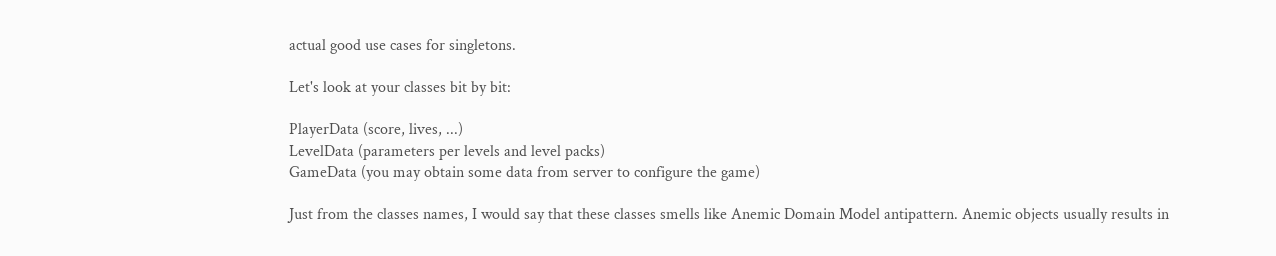actual good use cases for singletons.

Let's look at your classes bit by bit:

PlayerData (score, lives, ...)
LevelData (parameters per levels and level packs)
GameData (you may obtain some data from server to configure the game)

Just from the classes names, I would say that these classes smells like Anemic Domain Model antipattern. Anemic objects usually results in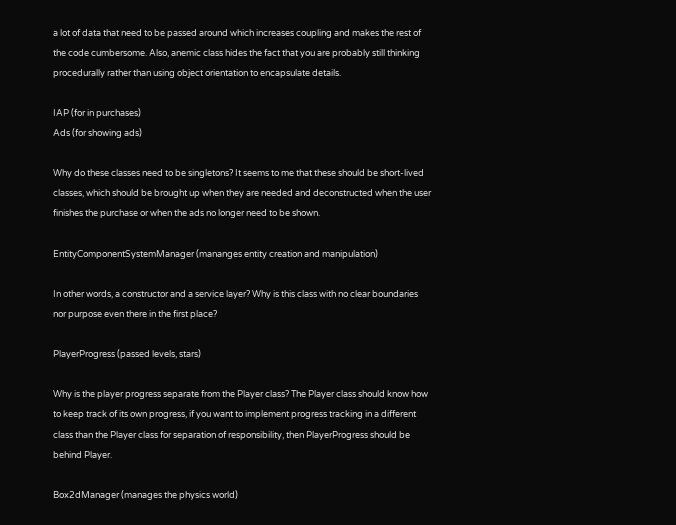a lot of data that need to be passed around which increases coupling and makes the rest of the code cumbersome. Also, anemic class hides the fact that you are probably still thinking procedurally rather than using object orientation to encapsulate details.

IAP (for in purchases)
Ads (for showing ads)

Why do these classes need to be singletons? It seems to me that these should be short-lived classes, which should be brought up when they are needed and deconstructed when the user finishes the purchase or when the ads no longer need to be shown.

EntityComponentSystemManager (mananges entity creation and manipulation)

In other words, a constructor and a service layer? Why is this class with no clear boundaries nor purpose even there in the first place?

PlayerProgress (passed levels, stars)

Why is the player progress separate from the Player class? The Player class should know how to keep track of its own progress, if you want to implement progress tracking in a different class than the Player class for separation of responsibility, then PlayerProgress should be behind Player.

Box2dManager (manages the physics world)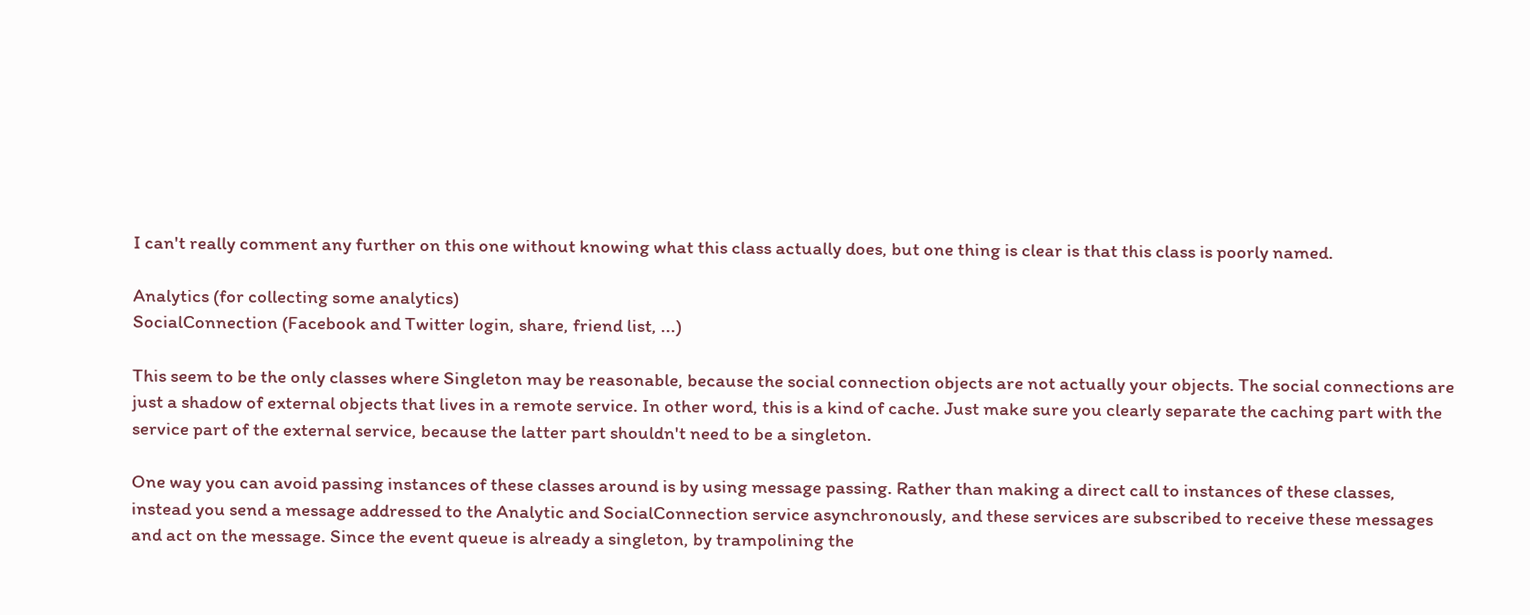I can't really comment any further on this one without knowing what this class actually does, but one thing is clear is that this class is poorly named.

Analytics (for collecting some analytics)
SocialConnection (Facebook and Twitter login, share, friend list, ...)

This seem to be the only classes where Singleton may be reasonable, because the social connection objects are not actually your objects. The social connections are just a shadow of external objects that lives in a remote service. In other word, this is a kind of cache. Just make sure you clearly separate the caching part with the service part of the external service, because the latter part shouldn't need to be a singleton.

One way you can avoid passing instances of these classes around is by using message passing. Rather than making a direct call to instances of these classes, instead you send a message addressed to the Analytic and SocialConnection service asynchronously, and these services are subscribed to receive these messages and act on the message. Since the event queue is already a singleton, by trampolining the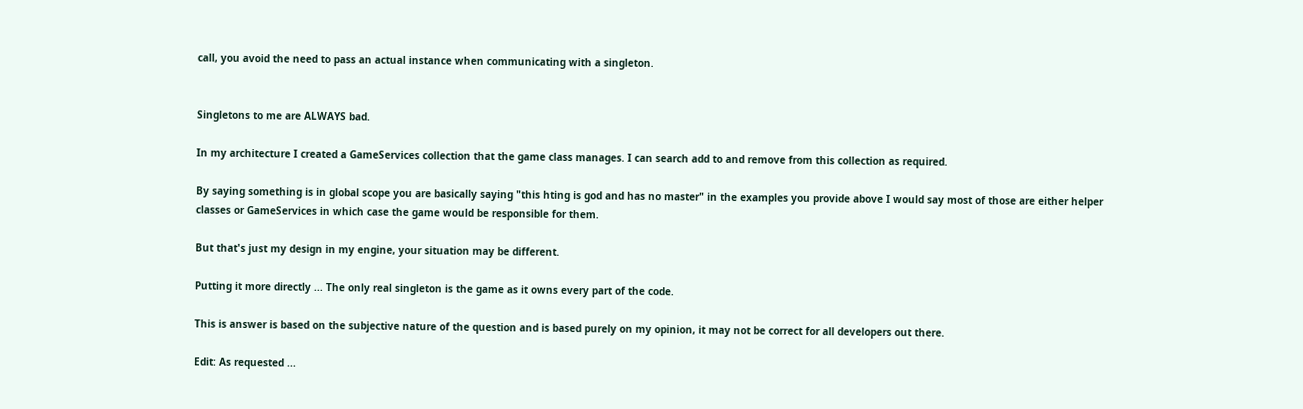call, you avoid the need to pass an actual instance when communicating with a singleton.


Singletons to me are ALWAYS bad.

In my architecture I created a GameServices collection that the game class manages. I can search add to and remove from this collection as required.

By saying something is in global scope you are basically saying "this hting is god and has no master" in the examples you provide above I would say most of those are either helper classes or GameServices in which case the game would be responsible for them.

But that's just my design in my engine, your situation may be different.

Putting it more directly ... The only real singleton is the game as it owns every part of the code.

This is answer is based on the subjective nature of the question and is based purely on my opinion, it may not be correct for all developers out there.

Edit: As requested ...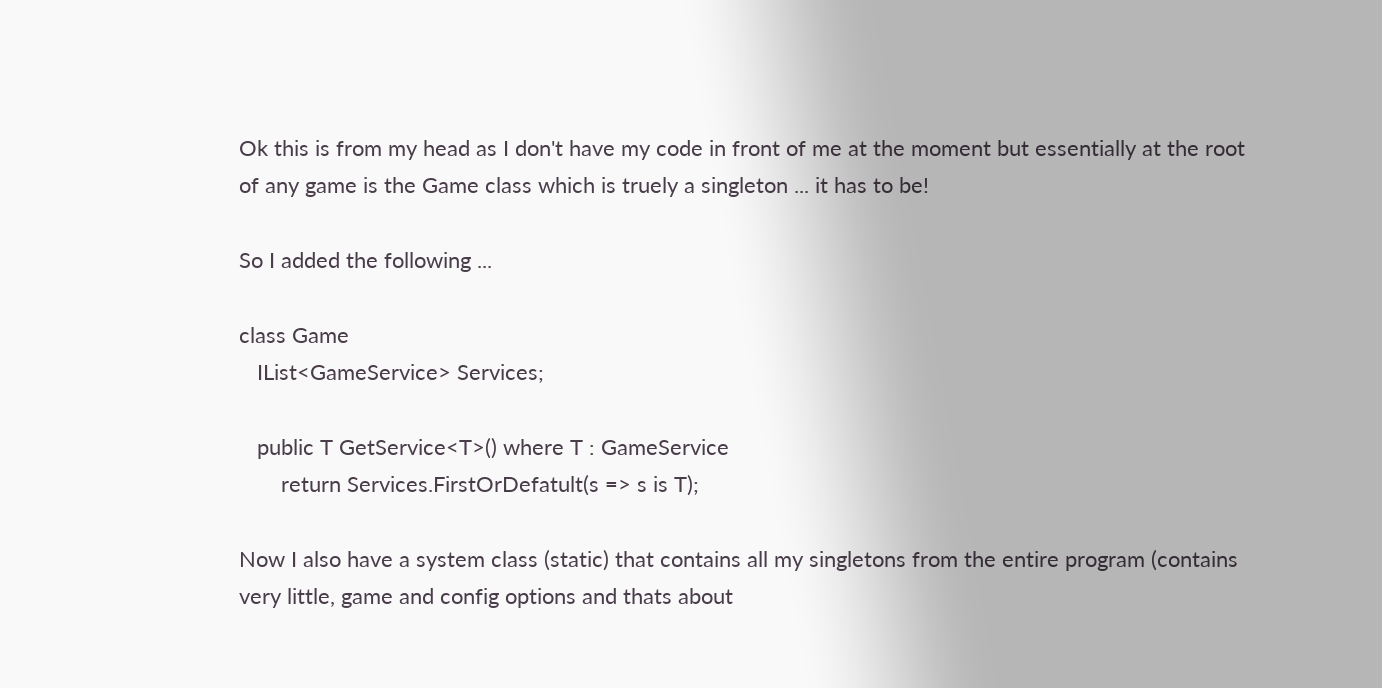Ok this is from my head as I don't have my code in front of me at the moment but essentially at the root of any game is the Game class which is truely a singleton ... it has to be!

So I added the following ...

class Game
   IList<GameService> Services;

   public T GetService<T>() where T : GameService
       return Services.FirstOrDefatult(s => s is T);

Now I also have a system class (static) that contains all my singletons from the entire program (contains very little, game and config options and thats about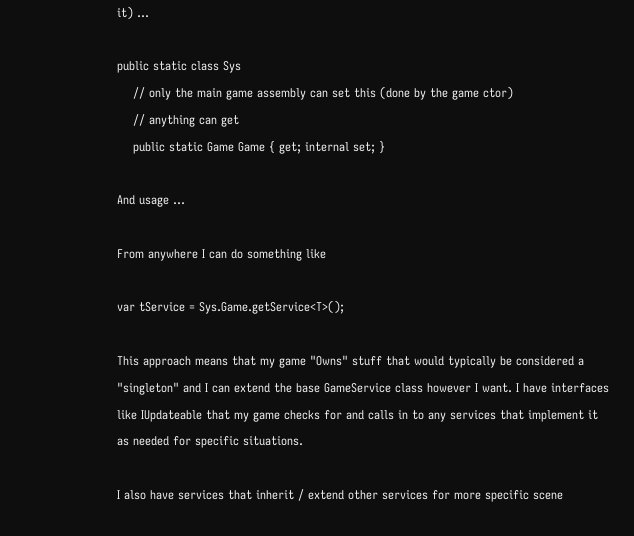it) ...

public static class Sys
    // only the main game assembly can set this (done by the game ctor)
    // anything can get
    public static Game Game { get; internal set; }

And usage ...

From anywhere I can do something like

var tService = Sys.Game.getService<T>();

This approach means that my game "Owns" stuff that would typically be considered a "singleton" and I can extend the base GameService class however I want. I have interfaces like IUpdateable that my game checks for and calls in to any services that implement it as needed for specific situations.

I also have services that inherit / extend other services for more specific scene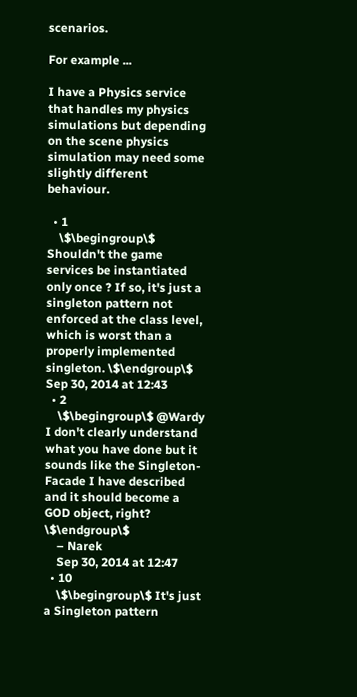scenarios.

For example ...

I have a Physics service that handles my physics simulations but depending on the scene physics simulation may need some slightly different behaviour.

  • 1
    \$\begingroup\$ Shouldn't the game services be instantiated only once ? If so, it's just a singleton pattern not enforced at the class level, which is worst than a properly implemented singleton. \$\endgroup\$ Sep 30, 2014 at 12:43
  • 2
    \$\begingroup\$ @Wardy I don't clearly understand what you have done but it sounds like the Singleton-Facade I have described and it should become a GOD object, right? \$\endgroup\$
    – Narek
    Sep 30, 2014 at 12:47
  • 10
    \$\begingroup\$ It's just a Singleton pattern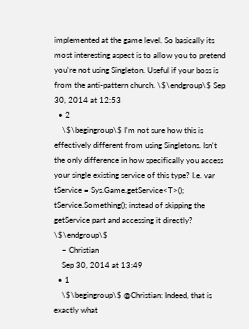implemented at the game level. So basically its most interesting aspect is to allow you to pretend you're not using Singleton. Useful if your boss is from the anti-pattern church. \$\endgroup\$ Sep 30, 2014 at 12:53
  • 2
    \$\begingroup\$ I'm not sure how this is effectively different from using Singletons. Isn't the only difference in how specifically you access your single existing service of this type? I.e. var tService = Sys.Game.getService<T>(); tService.Something(); instead of skipping the getService part and accessing it directly? \$\endgroup\$
    – Christian
    Sep 30, 2014 at 13:49
  • 1
    \$\begingroup\$ @Christian: Indeed, that is exactly what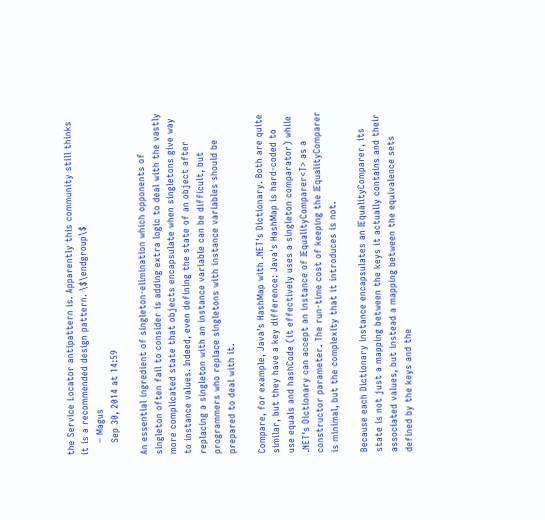the Service Locator antipattern is. Apparently this community still thinks it is a recommended design pattern. \$\endgroup\$
    – Magus
    Sep 30, 2014 at 14:59

An essential ingredient of singleton-elimination which opponents of singleton often fail to consider is adding extra logic to deal with the vastly more complicated state that objects encapsulate when singletons give way to instance values. Indeed, even defining the state of an object after replacing a singleton with an instance variable can be difficult, but programmers who replace singletons with instance variables should be prepared to deal with it.

Compare, for example, Java's HashMap with .NET's Dictionary. Both are quite similar, but they have a key difference: Java's HashMap is hard-coded to use equals and hashCode (it effectively uses a singleton comparator) while .NET's Dictionary can accept an instance of IEqualityComparer<T> as a constructor parameter. The run-time cost of keeping the IEqualityComparer is minimal, but the complexity that it introduces is not.

Because each Dictionary instance encapsulates an IEqualityComparer, its state is not just a mapping between the keys it actually contains and their associated values, but instead a mapping between the equivalence sets defined by the keys and the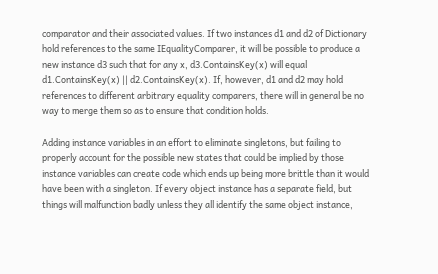comparator and their associated values. If two instances d1 and d2 of Dictionary hold references to the same IEqualityComparer, it will be possible to produce a new instance d3 such that for any x, d3.ContainsKey(x) will equal d1.ContainsKey(x) || d2.ContainsKey(x). If, however, d1 and d2 may hold references to different arbitrary equality comparers, there will in general be no way to merge them so as to ensure that condition holds.

Adding instance variables in an effort to eliminate singletons, but failing to properly account for the possible new states that could be implied by those instance variables can create code which ends up being more brittle than it would have been with a singleton. If every object instance has a separate field, but things will malfunction badly unless they all identify the same object instance,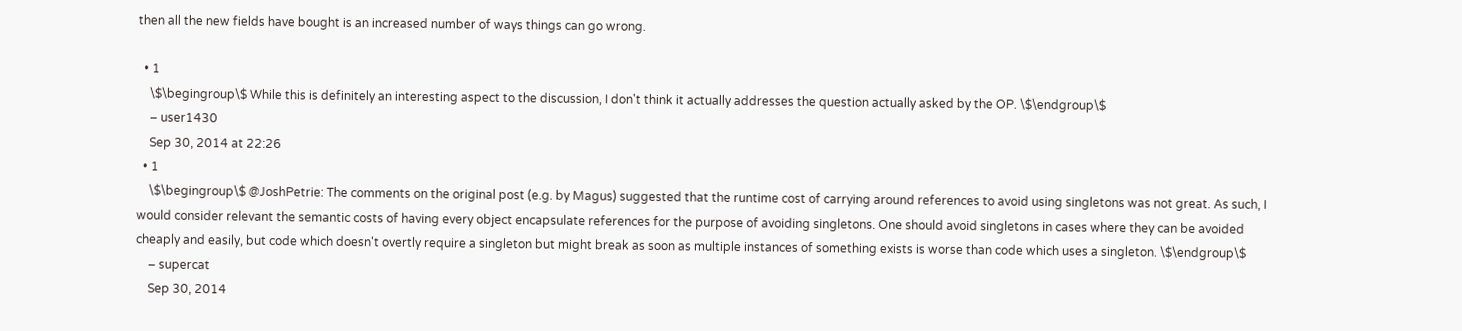then all the new fields have bought is an increased number of ways things can go wrong.

  • 1
    \$\begingroup\$ While this is definitely an interesting aspect to the discussion, I don't think it actually addresses the question actually asked by the OP. \$\endgroup\$
    – user1430
    Sep 30, 2014 at 22:26
  • 1
    \$\begingroup\$ @JoshPetrie: The comments on the original post (e.g. by Magus) suggested that the runtime cost of carrying around references to avoid using singletons was not great. As such, I would consider relevant the semantic costs of having every object encapsulate references for the purpose of avoiding singletons. One should avoid singletons in cases where they can be avoided cheaply and easily, but code which doesn't overtly require a singleton but might break as soon as multiple instances of something exists is worse than code which uses a singleton. \$\endgroup\$
    – supercat
    Sep 30, 2014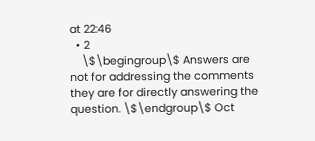at 22:46
  • 2
    \$\begingroup\$ Answers are not for addressing the comments they are for directly answering the question. \$\endgroup\$ Oct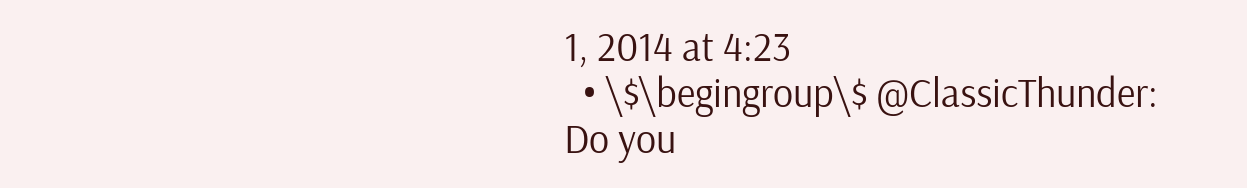1, 2014 at 4:23
  • \$\begingroup\$ @ClassicThunder: Do you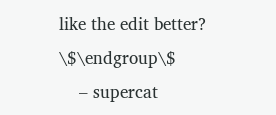like the edit better? \$\endgroup\$
    – supercat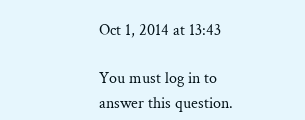Oct 1, 2014 at 13:43

You must log in to answer this question.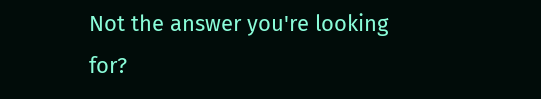Not the answer you're looking for?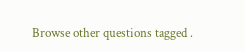Browse other questions tagged .